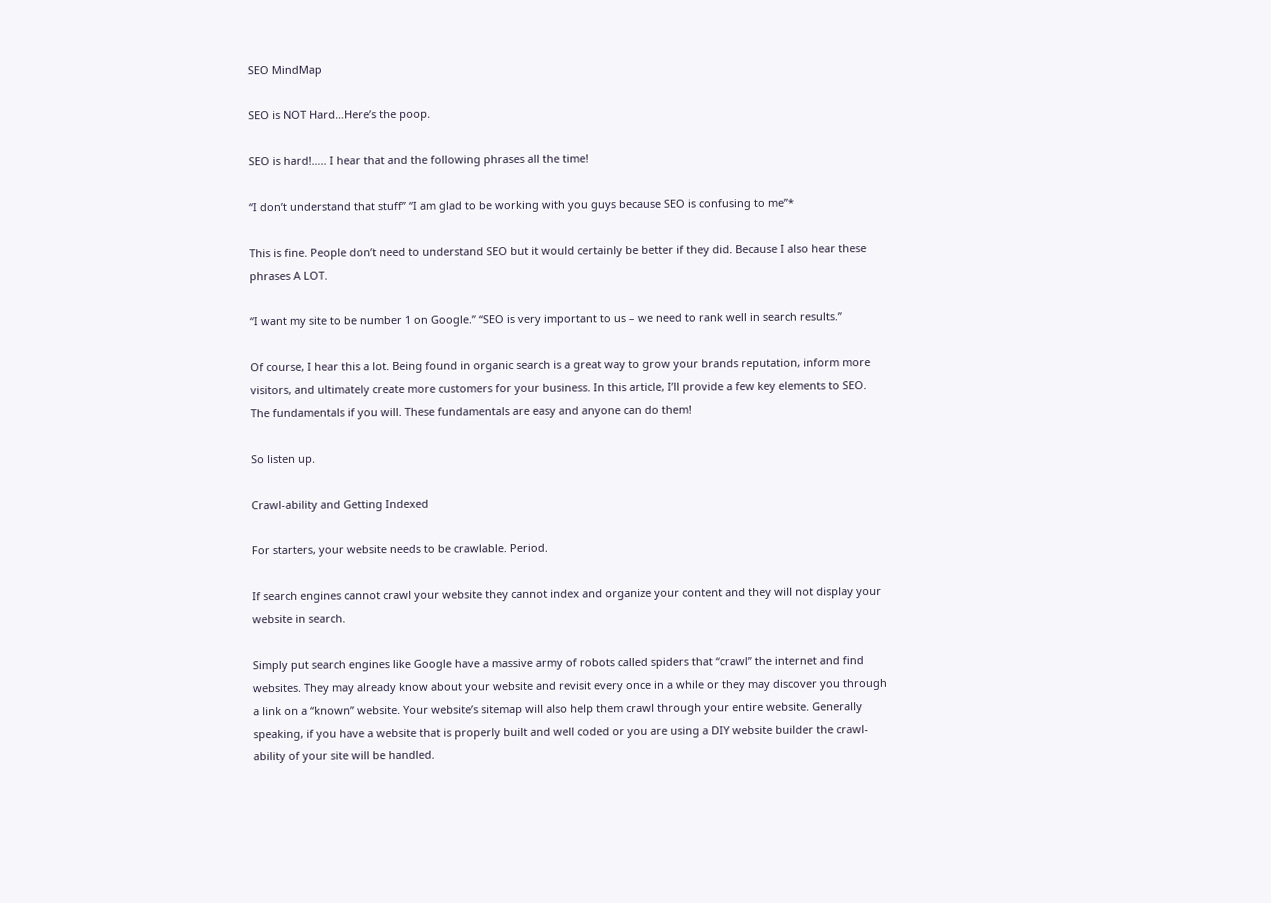SEO MindMap

SEO is NOT Hard…Here’s the poop.

SEO is hard!….. I hear that and the following phrases all the time!

“I don’t understand that stuff” “I am glad to be working with you guys because SEO is confusing to me”*

This is fine. People don’t need to understand SEO but it would certainly be better if they did. Because I also hear these phrases A LOT.

“I want my site to be number 1 on Google.” “SEO is very important to us – we need to rank well in search results.”

Of course, I hear this a lot. Being found in organic search is a great way to grow your brands reputation, inform more visitors, and ultimately create more customers for your business. In this article, I’ll provide a few key elements to SEO. The fundamentals if you will. These fundamentals are easy and anyone can do them!

So listen up.

Crawl-ability and Getting Indexed

For starters, your website needs to be crawlable. Period.

If search engines cannot crawl your website they cannot index and organize your content and they will not display your website in search.

Simply put search engines like Google have a massive army of robots called spiders that “crawl” the internet and find websites. They may already know about your website and revisit every once in a while or they may discover you through a link on a “known” website. Your website’s sitemap will also help them crawl through your entire website. Generally speaking, if you have a website that is properly built and well coded or you are using a DIY website builder the crawl-ability of your site will be handled.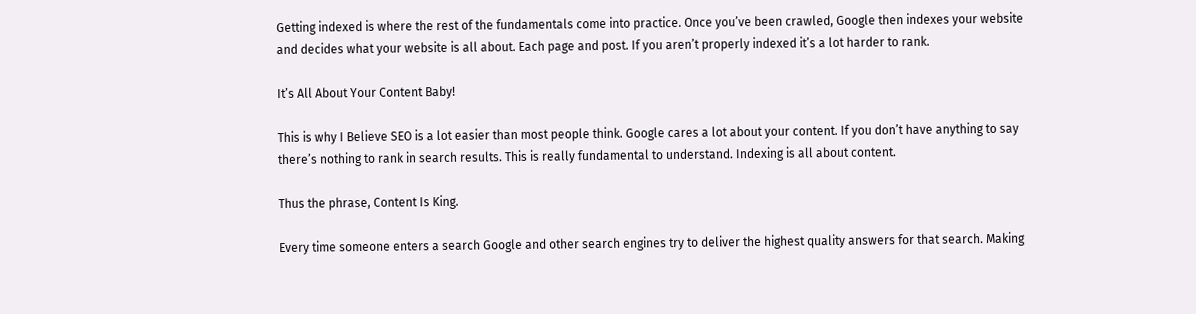Getting indexed is where the rest of the fundamentals come into practice. Once you’ve been crawled, Google then indexes your website and decides what your website is all about. Each page and post. If you aren’t properly indexed it’s a lot harder to rank.

It’s All About Your Content Baby!

This is why I Believe SEO is a lot easier than most people think. Google cares a lot about your content. If you don’t have anything to say there’s nothing to rank in search results. This is really fundamental to understand. Indexing is all about content.

Thus the phrase, Content Is King.

Every time someone enters a search Google and other search engines try to deliver the highest quality answers for that search. Making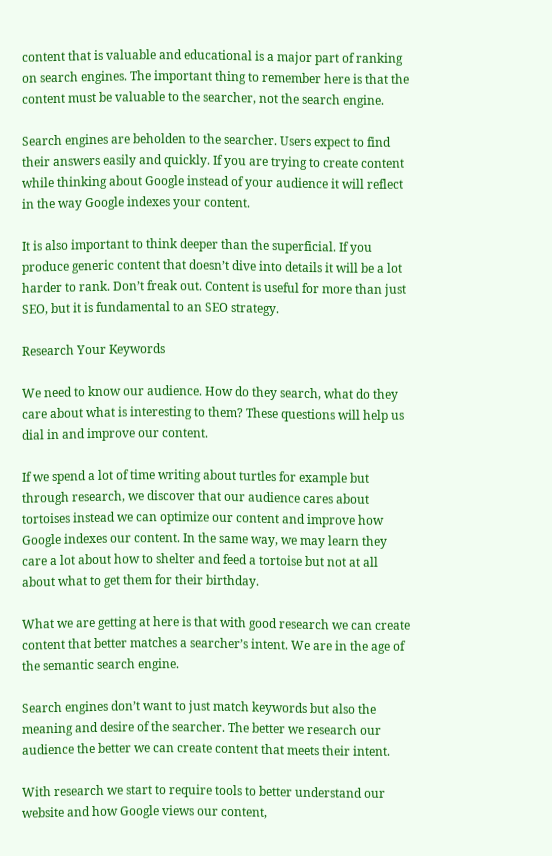content that is valuable and educational is a major part of ranking on search engines. The important thing to remember here is that the content must be valuable to the searcher, not the search engine.

Search engines are beholden to the searcher. Users expect to find their answers easily and quickly. If you are trying to create content while thinking about Google instead of your audience it will reflect in the way Google indexes your content.

It is also important to think deeper than the superficial. If you produce generic content that doesn’t dive into details it will be a lot harder to rank. Don’t freak out. Content is useful for more than just SEO, but it is fundamental to an SEO strategy.

Research Your Keywords

We need to know our audience. How do they search, what do they care about what is interesting to them? These questions will help us dial in and improve our content.

If we spend a lot of time writing about turtles for example but through research, we discover that our audience cares about tortoises instead we can optimize our content and improve how Google indexes our content. In the same way, we may learn they care a lot about how to shelter and feed a tortoise but not at all about what to get them for their birthday.

What we are getting at here is that with good research we can create content that better matches a searcher’s intent. We are in the age of the semantic search engine.

Search engines don’t want to just match keywords but also the meaning and desire of the searcher. The better we research our audience the better we can create content that meets their intent.

With research we start to require tools to better understand our website and how Google views our content,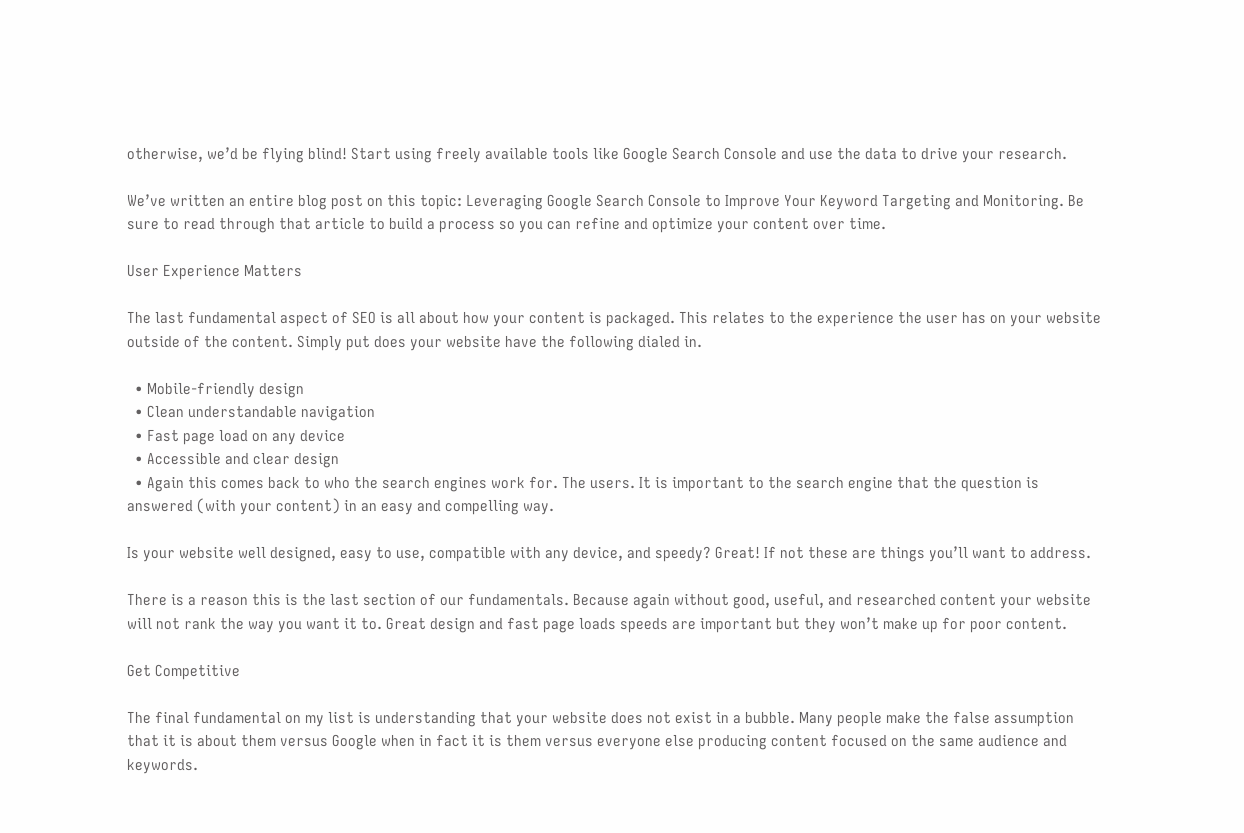otherwise, we’d be flying blind! Start using freely available tools like Google Search Console and use the data to drive your research.

We’ve written an entire blog post on this topic: Leveraging Google Search Console to Improve Your Keyword Targeting and Monitoring. Be sure to read through that article to build a process so you can refine and optimize your content over time.

User Experience Matters

The last fundamental aspect of SEO is all about how your content is packaged. This relates to the experience the user has on your website outside of the content. Simply put does your website have the following dialed in.

  • Mobile-friendly design
  • Clean understandable navigation
  • Fast page load on any device
  • Accessible and clear design
  • Again this comes back to who the search engines work for. The users. It is important to the search engine that the question is answered (with your content) in an easy and compelling way.

Is your website well designed, easy to use, compatible with any device, and speedy? Great! If not these are things you’ll want to address.

There is a reason this is the last section of our fundamentals. Because again without good, useful, and researched content your website will not rank the way you want it to. Great design and fast page loads speeds are important but they won’t make up for poor content.

Get Competitive

The final fundamental on my list is understanding that your website does not exist in a bubble. Many people make the false assumption that it is about them versus Google when in fact it is them versus everyone else producing content focused on the same audience and keywords.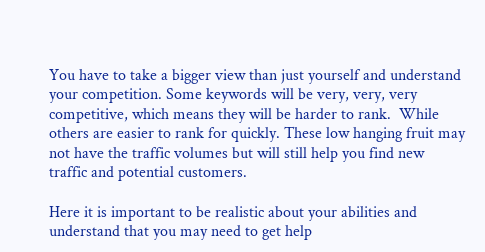You have to take a bigger view than just yourself and understand your competition. Some keywords will be very, very, very competitive, which means they will be harder to rank.  While others are easier to rank for quickly. These low hanging fruit may not have the traffic volumes but will still help you find new traffic and potential customers.

Here it is important to be realistic about your abilities and understand that you may need to get help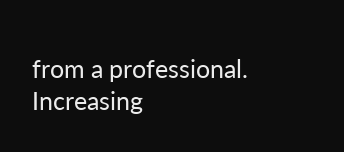from a professional. Increasing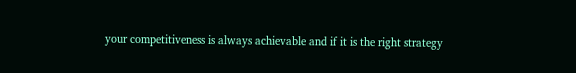your competitiveness is always achievable and if it is the right strategy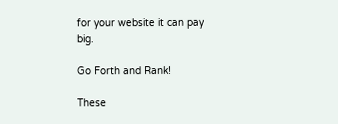for your website it can pay big.

Go Forth and Rank!

These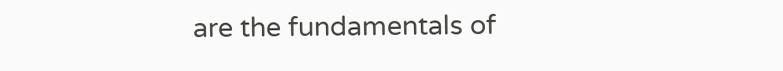are the fundamentals of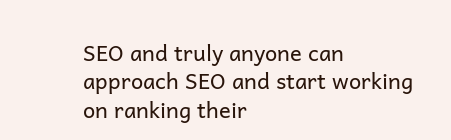SEO and truly anyone can approach SEO and start working on ranking their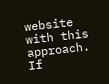website with this approach. If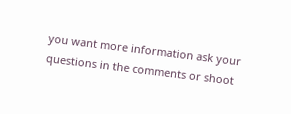you want more information ask your questions in the comments or shoot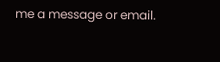me a message or email.